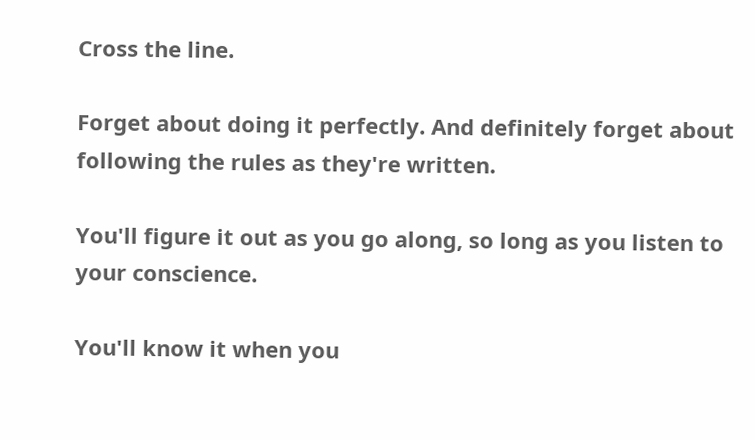Cross the line.

Forget about doing it perfectly. And definitely forget about following the rules as they're written.

You'll figure it out as you go along, so long as you listen to your conscience.

You'll know it when you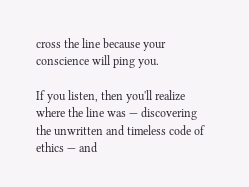cross the line because your conscience will ping you.

If you listen, then you'll realize where the line was — discovering the unwritten and timeless code of ethics — and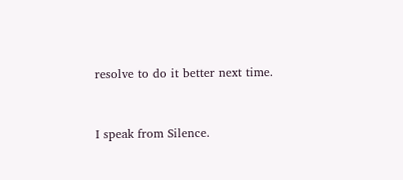resolve to do it better next time.


I speak from Silence.